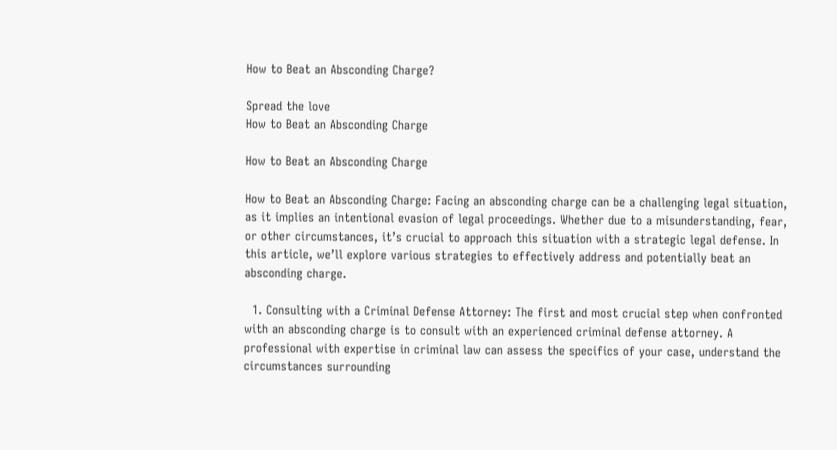How to Beat an Absconding Charge?

Spread the love
How to Beat an Absconding Charge

How to Beat an Absconding Charge

How to Beat an Absconding Charge: Facing an absconding charge can be a challenging legal situation, as it implies an intentional evasion of legal proceedings. Whether due to a misunderstanding, fear, or other circumstances, it’s crucial to approach this situation with a strategic legal defense. In this article, we’ll explore various strategies to effectively address and potentially beat an absconding charge.

  1. Consulting with a Criminal Defense Attorney: The first and most crucial step when confronted with an absconding charge is to consult with an experienced criminal defense attorney. A professional with expertise in criminal law can assess the specifics of your case, understand the circumstances surrounding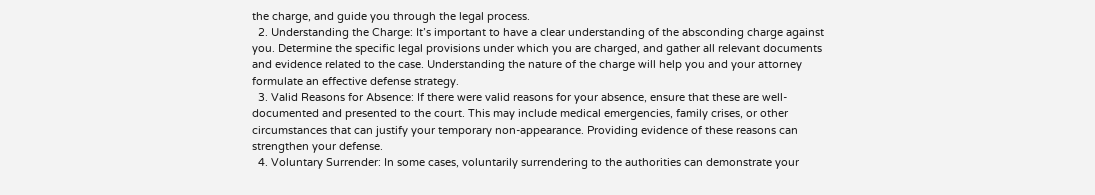the charge, and guide you through the legal process.
  2. Understanding the Charge: It’s important to have a clear understanding of the absconding charge against you. Determine the specific legal provisions under which you are charged, and gather all relevant documents and evidence related to the case. Understanding the nature of the charge will help you and your attorney formulate an effective defense strategy.
  3. Valid Reasons for Absence: If there were valid reasons for your absence, ensure that these are well-documented and presented to the court. This may include medical emergencies, family crises, or other circumstances that can justify your temporary non-appearance. Providing evidence of these reasons can strengthen your defense.
  4. Voluntary Surrender: In some cases, voluntarily surrendering to the authorities can demonstrate your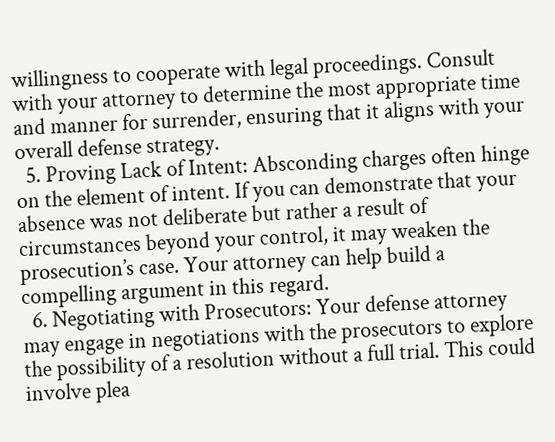willingness to cooperate with legal proceedings. Consult with your attorney to determine the most appropriate time and manner for surrender, ensuring that it aligns with your overall defense strategy.
  5. Proving Lack of Intent: Absconding charges often hinge on the element of intent. If you can demonstrate that your absence was not deliberate but rather a result of circumstances beyond your control, it may weaken the prosecution’s case. Your attorney can help build a compelling argument in this regard.
  6. Negotiating with Prosecutors: Your defense attorney may engage in negotiations with the prosecutors to explore the possibility of a resolution without a full trial. This could involve plea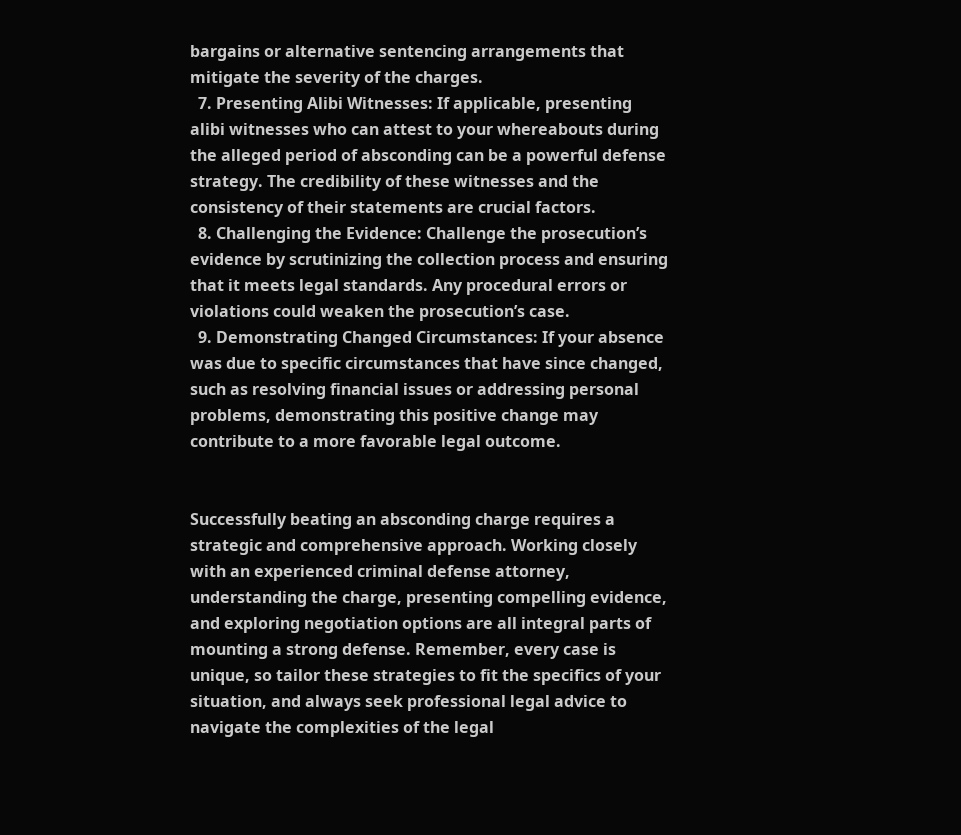bargains or alternative sentencing arrangements that mitigate the severity of the charges.
  7. Presenting Alibi Witnesses: If applicable, presenting alibi witnesses who can attest to your whereabouts during the alleged period of absconding can be a powerful defense strategy. The credibility of these witnesses and the consistency of their statements are crucial factors.
  8. Challenging the Evidence: Challenge the prosecution’s evidence by scrutinizing the collection process and ensuring that it meets legal standards. Any procedural errors or violations could weaken the prosecution’s case.
  9. Demonstrating Changed Circumstances: If your absence was due to specific circumstances that have since changed, such as resolving financial issues or addressing personal problems, demonstrating this positive change may contribute to a more favorable legal outcome.


Successfully beating an absconding charge requires a strategic and comprehensive approach. Working closely with an experienced criminal defense attorney, understanding the charge, presenting compelling evidence, and exploring negotiation options are all integral parts of mounting a strong defense. Remember, every case is unique, so tailor these strategies to fit the specifics of your situation, and always seek professional legal advice to navigate the complexities of the legal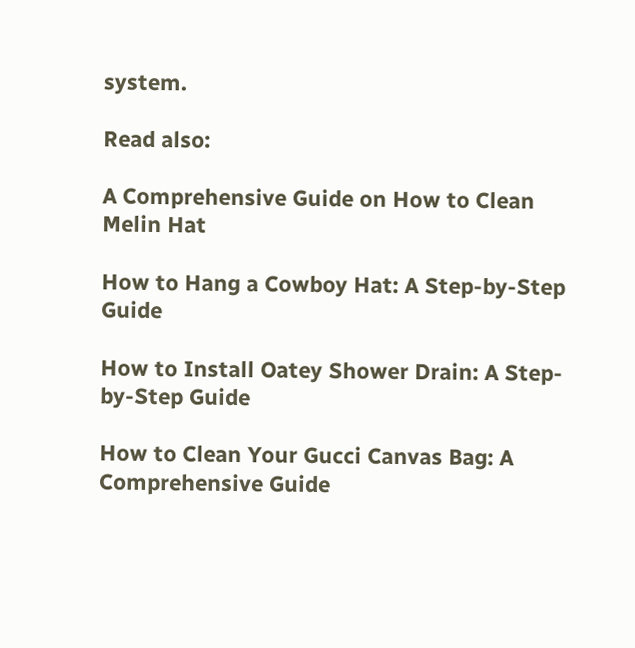system.

Read also:

A Comprehensive Guide on How to Clean Melin Hat

How to Hang a Cowboy Hat: A Step-by-Step Guide

How to Install Oatey Shower Drain: A Step-by-Step Guide

How to Clean Your Gucci Canvas Bag: A Comprehensive Guide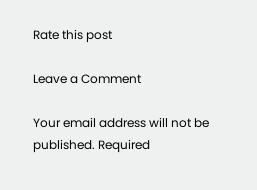Rate this post

Leave a Comment

Your email address will not be published. Required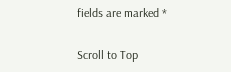fields are marked *

Scroll to Top